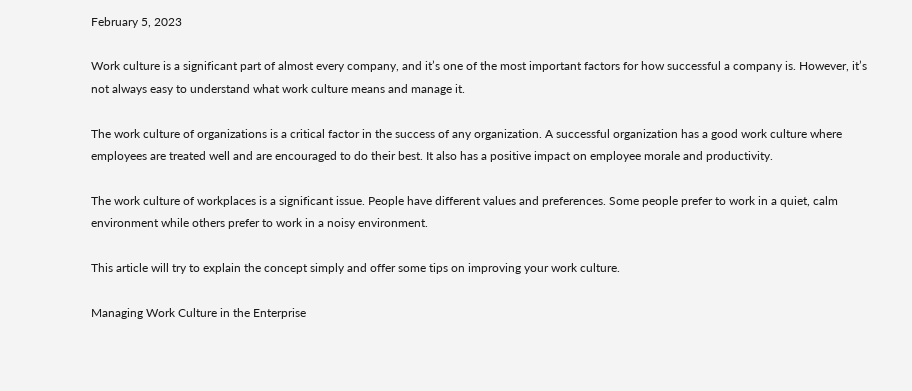February 5, 2023

Work culture is a significant part of almost every company, and it’s one of the most important factors for how successful a company is. However, it’s not always easy to understand what work culture means and manage it.

The work culture of organizations is a critical factor in the success of any organization. A successful organization has a good work culture where employees are treated well and are encouraged to do their best. It also has a positive impact on employee morale and productivity.

The work culture of workplaces is a significant issue. People have different values and preferences. Some people prefer to work in a quiet, calm environment while others prefer to work in a noisy environment.

This article will try to explain the concept simply and offer some tips on improving your work culture.

Managing Work Culture in the Enterprise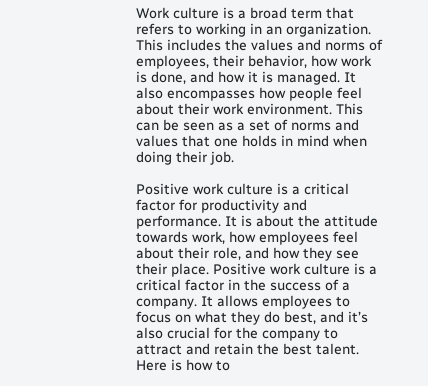Work culture is a broad term that refers to working in an organization. This includes the values and norms of employees, their behavior, how work is done, and how it is managed. It also encompasses how people feel about their work environment. This can be seen as a set of norms and values that one holds in mind when doing their job.

Positive work culture is a critical factor for productivity and performance. It is about the attitude towards work, how employees feel about their role, and how they see their place. Positive work culture is a critical factor in the success of a company. It allows employees to focus on what they do best, and it’s also crucial for the company to attract and retain the best talent. Here is how to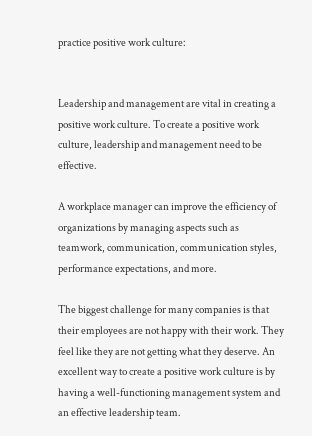practice positive work culture:


Leadership and management are vital in creating a positive work culture. To create a positive work culture, leadership and management need to be effective.

A workplace manager can improve the efficiency of organizations by managing aspects such as teamwork, communication, communication styles, performance expectations, and more.

The biggest challenge for many companies is that their employees are not happy with their work. They feel like they are not getting what they deserve. An excellent way to create a positive work culture is by having a well-functioning management system and an effective leadership team.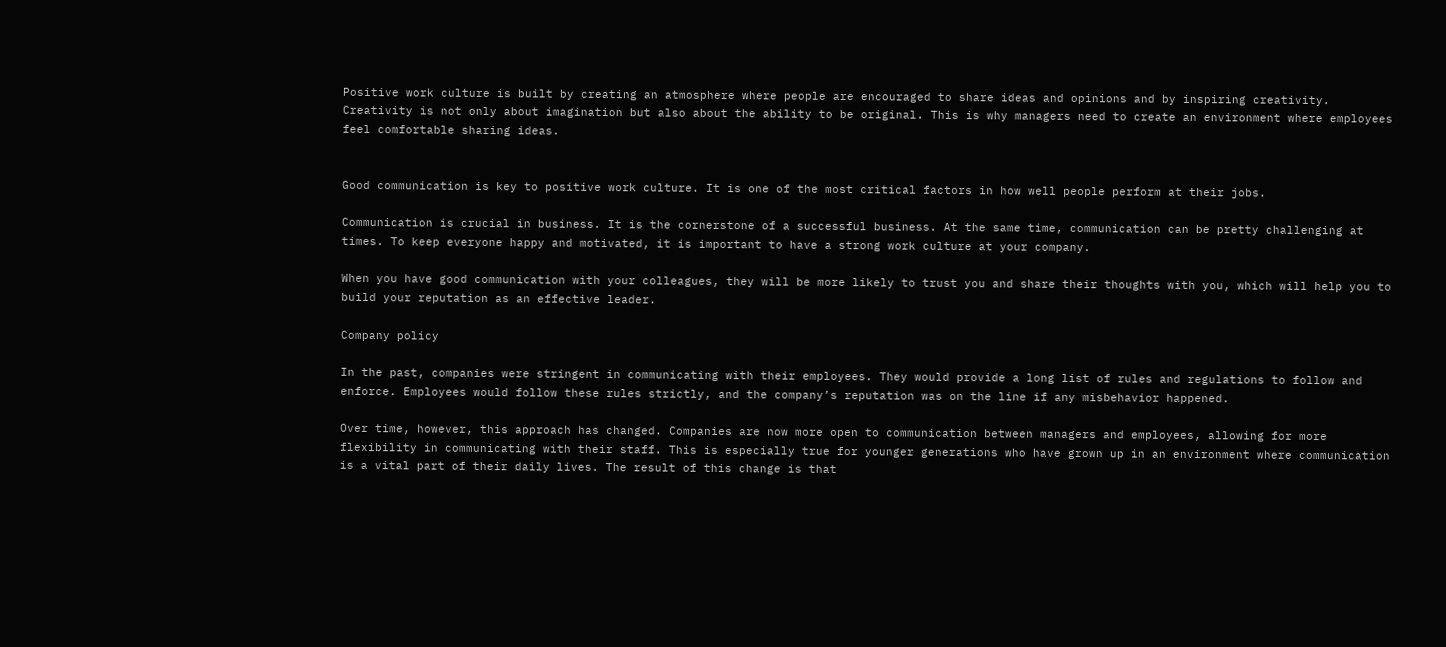Positive work culture is built by creating an atmosphere where people are encouraged to share ideas and opinions and by inspiring creativity. Creativity is not only about imagination but also about the ability to be original. This is why managers need to create an environment where employees feel comfortable sharing ideas.


Good communication is key to positive work culture. It is one of the most critical factors in how well people perform at their jobs.

Communication is crucial in business. It is the cornerstone of a successful business. At the same time, communication can be pretty challenging at times. To keep everyone happy and motivated, it is important to have a strong work culture at your company.

When you have good communication with your colleagues, they will be more likely to trust you and share their thoughts with you, which will help you to build your reputation as an effective leader.

Company policy

In the past, companies were stringent in communicating with their employees. They would provide a long list of rules and regulations to follow and enforce. Employees would follow these rules strictly, and the company’s reputation was on the line if any misbehavior happened.

Over time, however, this approach has changed. Companies are now more open to communication between managers and employees, allowing for more flexibility in communicating with their staff. This is especially true for younger generations who have grown up in an environment where communication is a vital part of their daily lives. The result of this change is that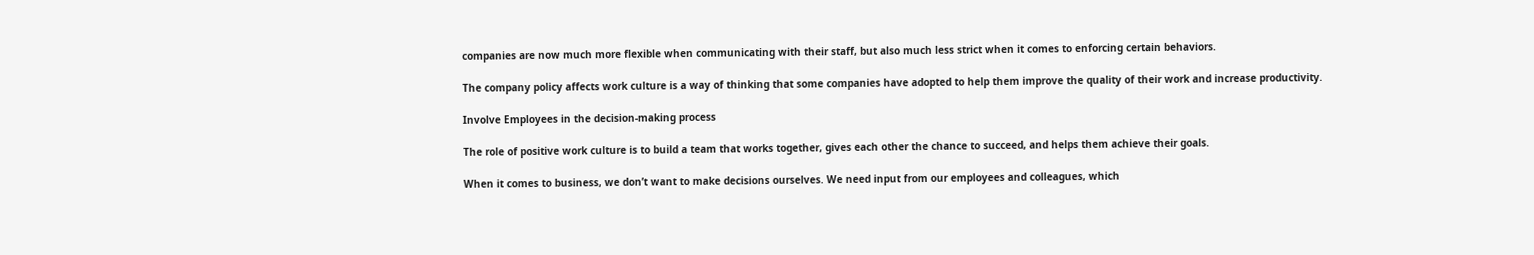companies are now much more flexible when communicating with their staff, but also much less strict when it comes to enforcing certain behaviors.

The company policy affects work culture is a way of thinking that some companies have adopted to help them improve the quality of their work and increase productivity.

Involve Employees in the decision-making process

The role of positive work culture is to build a team that works together, gives each other the chance to succeed, and helps them achieve their goals.

When it comes to business, we don’t want to make decisions ourselves. We need input from our employees and colleagues, which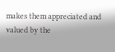makes them appreciated and valued by the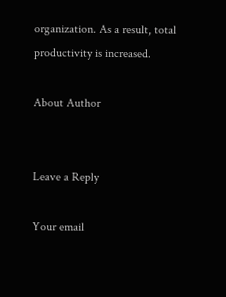organization. As a result, total productivity is increased.

About Author


Leave a Reply

Your email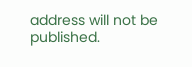address will not be published.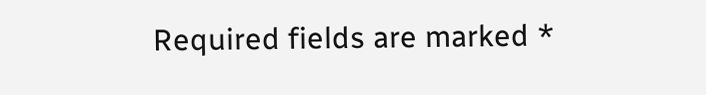Required fields are marked *